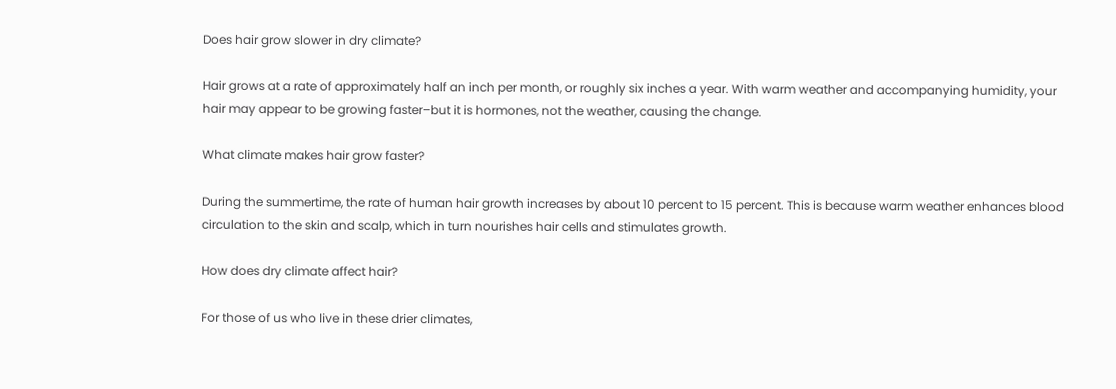Does hair grow slower in dry climate?

Hair grows at a rate of approximately half an inch per month, or roughly six inches a year. With warm weather and accompanying humidity, your hair may appear to be growing faster–but it is hormones, not the weather, causing the change.

What climate makes hair grow faster?

During the summertime, the rate of human hair growth increases by about 10 percent to 15 percent. This is because warm weather enhances blood circulation to the skin and scalp, which in turn nourishes hair cells and stimulates growth.

How does dry climate affect hair?

For those of us who live in these drier climates,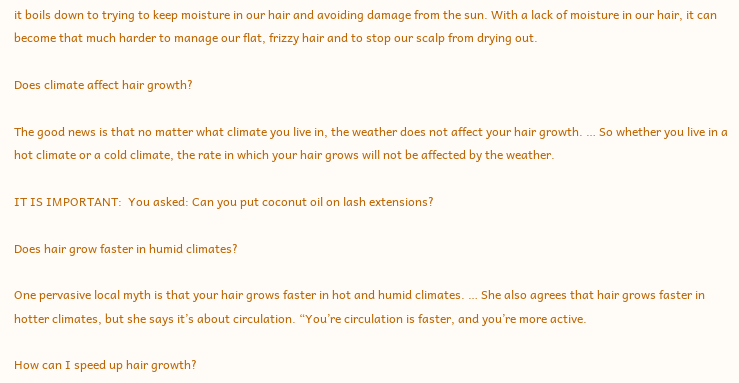it boils down to trying to keep moisture in our hair and avoiding damage from the sun. With a lack of moisture in our hair, it can become that much harder to manage our flat, frizzy hair and to stop our scalp from drying out.

Does climate affect hair growth?

The good news is that no matter what climate you live in, the weather does not affect your hair growth. … So whether you live in a hot climate or a cold climate, the rate in which your hair grows will not be affected by the weather.

IT IS IMPORTANT:  You asked: Can you put coconut oil on lash extensions?

Does hair grow faster in humid climates?

One pervasive local myth is that your hair grows faster in hot and humid climates. … She also agrees that hair grows faster in hotter climates, but she says it’s about circulation. “You’re circulation is faster, and you’re more active.

How can I speed up hair growth?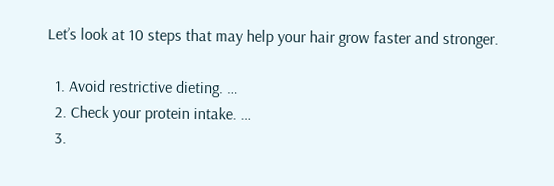Let’s look at 10 steps that may help your hair grow faster and stronger.

  1. Avoid restrictive dieting. …
  2. Check your protein intake. …
  3.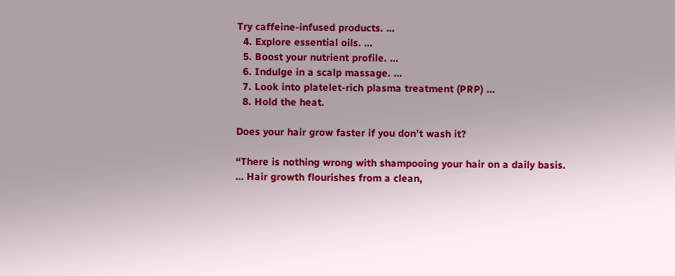Try caffeine-infused products. …
  4. Explore essential oils. …
  5. Boost your nutrient profile. …
  6. Indulge in a scalp massage. …
  7. Look into platelet-rich plasma treatment (PRP) …
  8. Hold the heat.

Does your hair grow faster if you don’t wash it?

“There is nothing wrong with shampooing your hair on a daily basis. … Hair growth flourishes from a clean,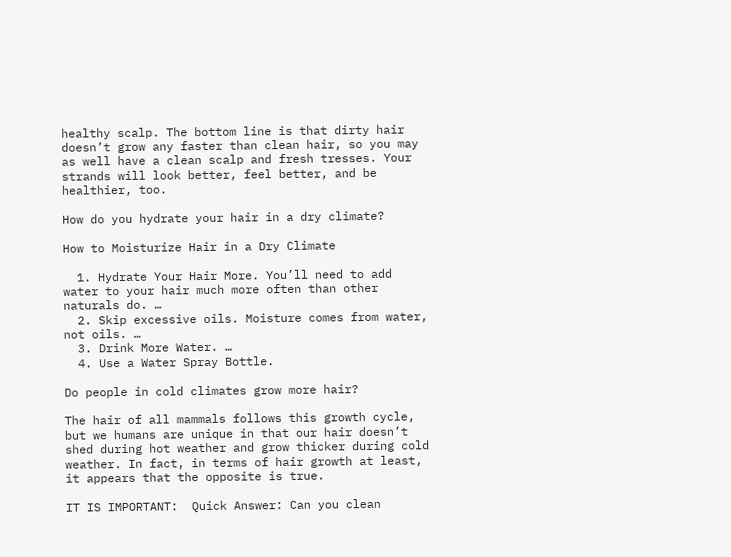healthy scalp. The bottom line is that dirty hair doesn’t grow any faster than clean hair, so you may as well have a clean scalp and fresh tresses. Your strands will look better, feel better, and be healthier, too.

How do you hydrate your hair in a dry climate?

How to Moisturize Hair in a Dry Climate

  1. Hydrate Your Hair More. You’ll need to add water to your hair much more often than other naturals do. …
  2. Skip excessive oils. Moisture comes from water, not oils. …
  3. Drink More Water. …
  4. Use a Water Spray Bottle.

Do people in cold climates grow more hair?

The hair of all mammals follows this growth cycle, but we humans are unique in that our hair doesn’t shed during hot weather and grow thicker during cold weather. In fact, in terms of hair growth at least, it appears that the opposite is true.

IT IS IMPORTANT:  Quick Answer: Can you clean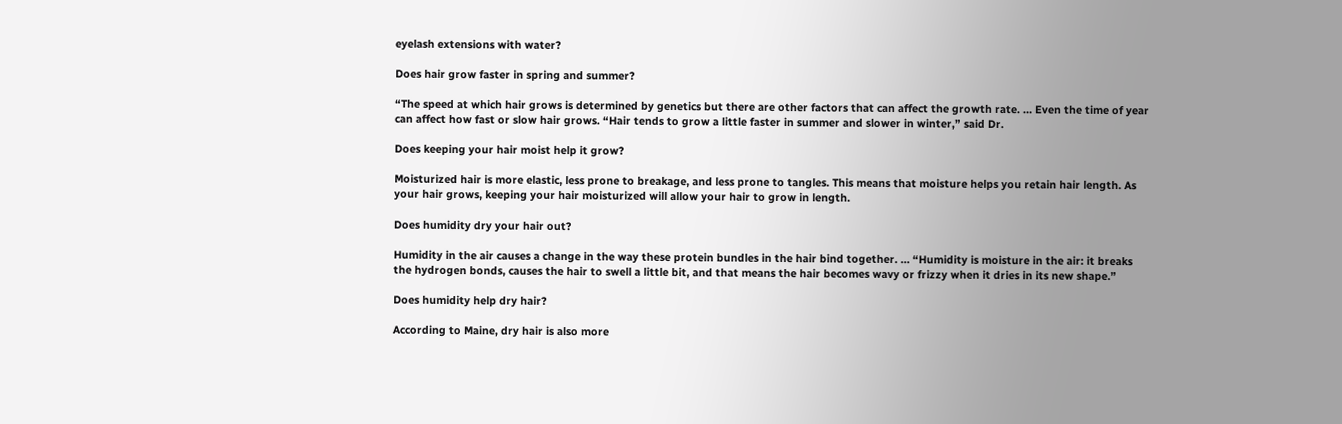eyelash extensions with water?

Does hair grow faster in spring and summer?

“The speed at which hair grows is determined by genetics but there are other factors that can affect the growth rate. … Even the time of year can affect how fast or slow hair grows. “Hair tends to grow a little faster in summer and slower in winter,” said Dr.

Does keeping your hair moist help it grow?

Moisturized hair is more elastic, less prone to breakage, and less prone to tangles. This means that moisture helps you retain hair length. As your hair grows, keeping your hair moisturized will allow your hair to grow in length.

Does humidity dry your hair out?

Humidity in the air causes a change in the way these protein bundles in the hair bind together. … “Humidity is moisture in the air: it breaks the hydrogen bonds, causes the hair to swell a little bit, and that means the hair becomes wavy or frizzy when it dries in its new shape.”

Does humidity help dry hair?

According to Maine, dry hair is also more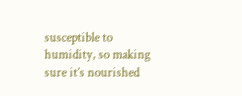susceptible to humidity, so making sure it’s nourished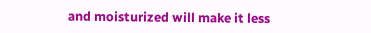and moisturized will make it less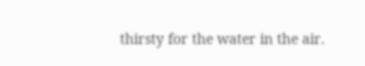thirsty for the water in the air.